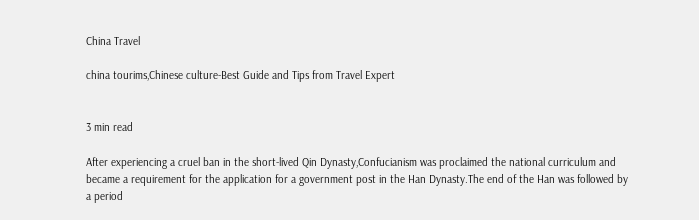China Travel

china tourims,Chinese culture-Best Guide and Tips from Travel Expert


3 min read

After experiencing a cruel ban in the short-lived Qin Dynasty,Confucianism was proclaimed the national curriculum and became a requirement for the application for a government post in the Han Dynasty.The end of the Han was followed by a period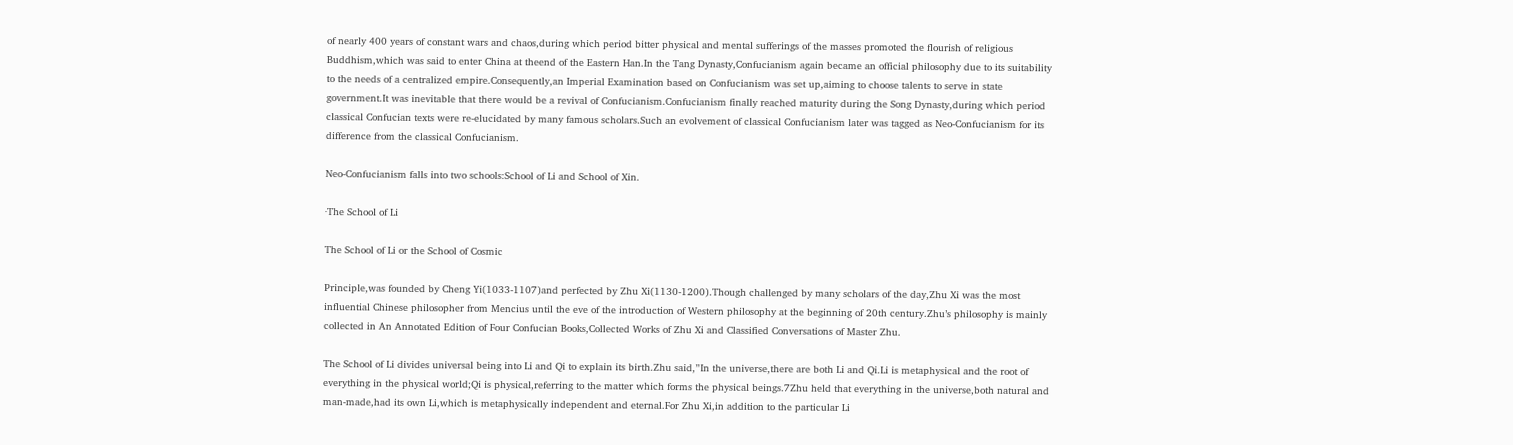of nearly 400 years of constant wars and chaos,during which period bitter physical and mental sufferings of the masses promoted the flourish of religious Buddhism,which was said to enter China at theend of the Eastern Han.In the Tang Dynasty,Confucianism again became an official philosophy due to its suitability to the needs of a centralized empire.Consequently,an Imperial Examination based on Confucianism was set up,aiming to choose talents to serve in state government.It was inevitable that there would be a revival of Confucianism.Confucianism finally reached maturity during the Song Dynasty,during which period classical Confucian texts were re-elucidated by many famous scholars.Such an evolvement of classical Confucianism later was tagged as Neo-Confucianism for its difference from the classical Confucianism.

Neo-Confucianism falls into two schools:School of Li and School of Xin.

·The School of Li

The School of Li or the School of Cosmic

Principle,was founded by Cheng Yi(1033-1107)and perfected by Zhu Xi(1130-1200).Though challenged by many scholars of the day,Zhu Xi was the most influential Chinese philosopher from Mencius until the eve of the introduction of Western philosophy at the beginning of 20th century.Zhu’s philosophy is mainly collected in An Annotated Edition of Four Confucian Books,Collected Works of Zhu Xi and Classified Conversations of Master Zhu.

The School of Li divides universal being into Li and Qi to explain its birth.Zhu said,”In the universe,there are both Li and Qi.Li is metaphysical and the root of everything in the physical world;Qi is physical,referring to the matter which forms the physical beings.7Zhu held that everything in the universe,both natural and man-made,had its own Li,which is metaphysically independent and eternal.For Zhu Xi,in addition to the particular Li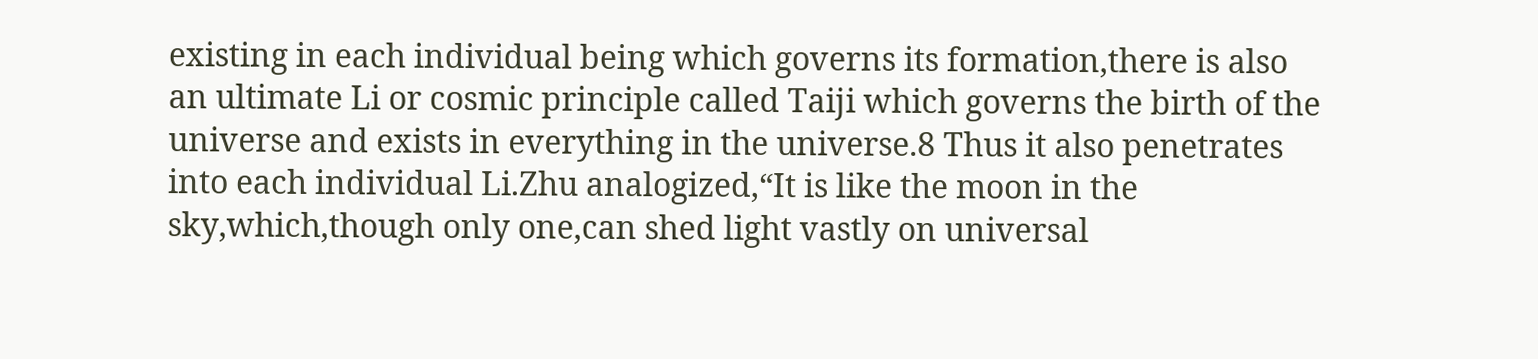existing in each individual being which governs its formation,there is also an ultimate Li or cosmic principle called Taiji which governs the birth of the universe and exists in everything in the universe.8 Thus it also penetrates into each individual Li.Zhu analogized,“It is like the moon in the sky,which,though only one,can shed light vastly on universal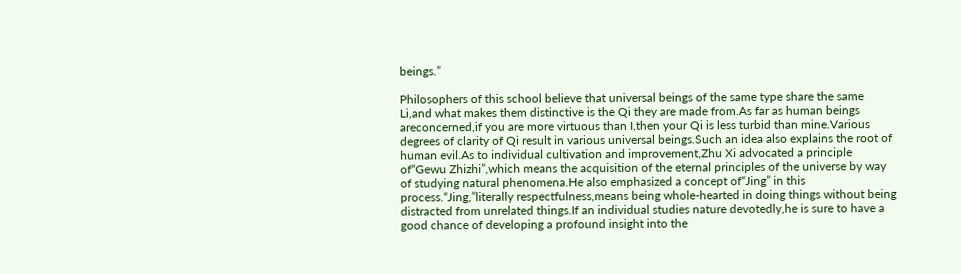beings.”

Philosophers of this school believe that universal beings of the same type share the same Li,and what makes them distinctive is the Qi they are made from.As far as human beings areconcerned,if you are more virtuous than I,then your Qi is less turbid than mine.Various degrees of clarity of Qi result in various universal beings.Such an idea also explains the root of human evil.As to individual cultivation and improvement,Zhu Xi advocated a principle of“Gewu Zhizhi”,which means the acquisition of the eternal principles of the universe by way of studying natural phenomena.He also emphasized a concept of“Jing” in this process.“Jing,”literally respectfulness,means being whole-hearted in doing things without being distracted from unrelated things.If an individual studies nature devotedly,he is sure to have a good chance of developing a profound insight into the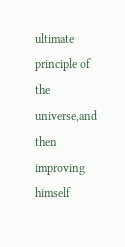ultimate principle of the universe,and then improving himself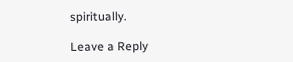spiritually.

Leave a Reply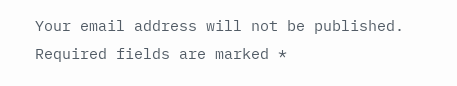Your email address will not be published. Required fields are marked *